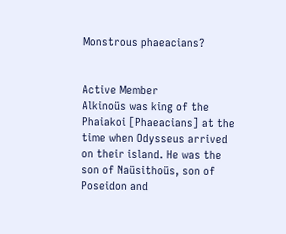Monstrous phaeacians?


Active Member
Alkinoüs was king of the Phaiakoi [Phaeacians] at the time when Odysseus arrived on their island. He was the son of Naüsithoüs, son of Poseidon and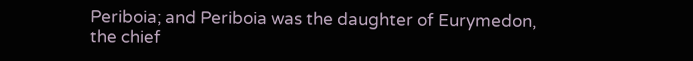Periboia; and Periboia was the daughter of Eurymedon, the chief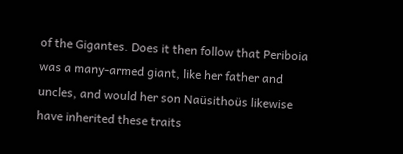of the Gigantes. Does it then follow that Periboia was a many-armed giant, like her father and uncles, and would her son Naüsithoüs likewise have inherited these traits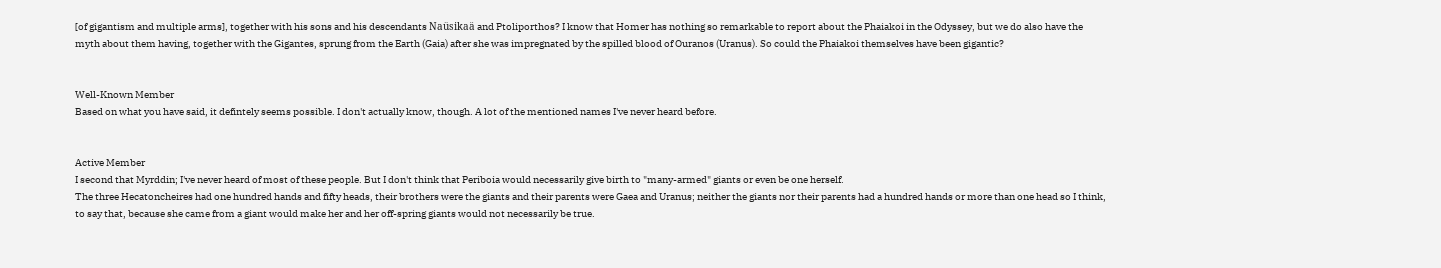[of gigantism and multiple arms], together with his sons and his descendants Naüsikaä and Ptoliporthos? I know that Homer has nothing so remarkable to report about the Phaiakoi in the Odyssey, but we do also have the myth about them having, together with the Gigantes, sprung from the Earth (Gaia) after she was impregnated by the spilled blood of Ouranos (Uranus). So could the Phaiakoi themselves have been gigantic?


Well-Known Member
Based on what you have said, it defintely seems possible. I don't actually know, though. A lot of the mentioned names I've never heard before.


Active Member
I second that Myrddin; I've never heard of most of these people. But I don't think that Periboia would necessarily give birth to "many-armed" giants or even be one herself.
The three Hecatoncheires had one hundred hands and fifty heads, their brothers were the giants and their parents were Gaea and Uranus; neither the giants nor their parents had a hundred hands or more than one head so I think, to say that, because she came from a giant would make her and her off-spring giants would not necessarily be true.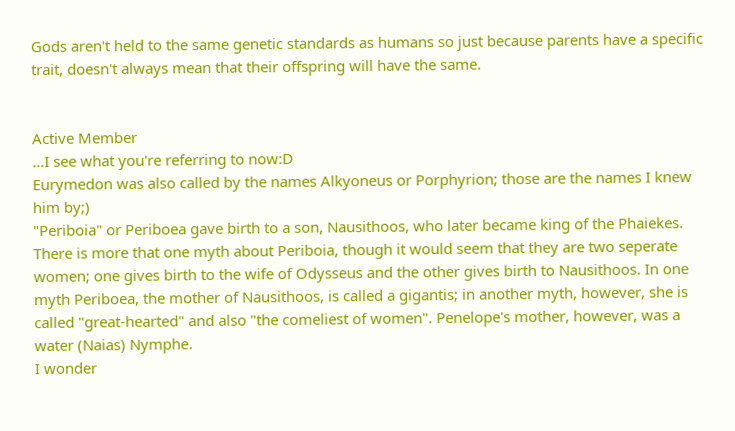Gods aren't held to the same genetic standards as humans so just because parents have a specific trait, doesn't always mean that their offspring will have the same.


Active Member
...I see what you're referring to now:D
Eurymedon was also called by the names Alkyoneus or Porphyrion; those are the names I knew him by;)
"Periboia" or Periboea gave birth to a son, Nausithoos, who later became king of the Phaiekes.
There is more that one myth about Periboia, though it would seem that they are two seperate women; one gives birth to the wife of Odysseus and the other gives birth to Nausithoos. In one myth Periboea, the mother of Nausithoos, is called a gigantis; in another myth, however, she is called "great-hearted" and also "the comeliest of women". Penelope's mother, however, was a water (Naias) Nymphe.
I wonder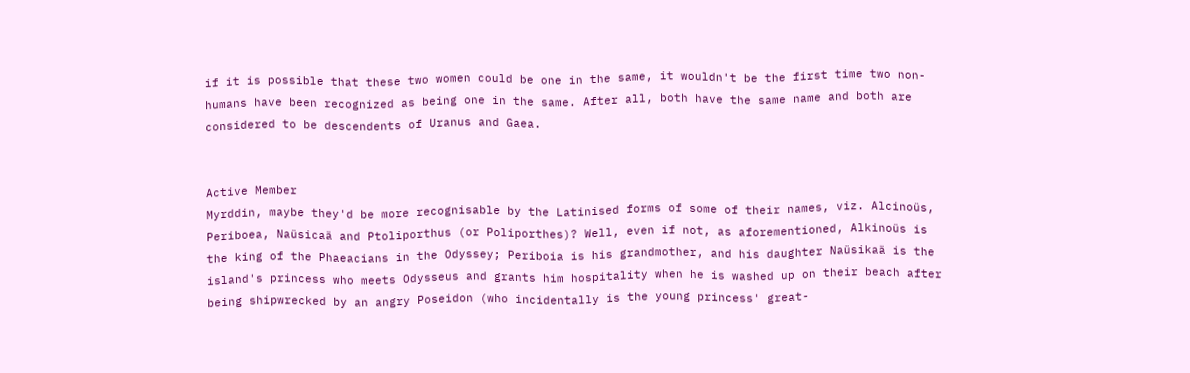if it is possible that these two women could be one in the same, it wouldn't be the first time two non-humans have been recognized as being one in the same. After all, both have the same name and both are considered to be descendents of Uranus and Gaea.


Active Member
Myrddin, maybe they'd be more recognisable by the Latinised forms of some of their names, viz. Alcinoüs, Periboea, Naüsicaä and Ptoliporthus (or Poliporthes)? Well, even if not, as aforementioned, Alkinoüs is the king of the Phaeacians in the Odyssey; Periboia is his grandmother, and his daughter Naüsikaä is the island's princess who meets Odysseus and grants him hospitality when he is washed up on their beach after being shipwrecked by an angry Poseidon (who incidentally is the young princess' great-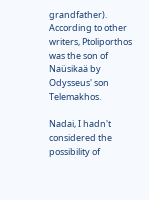grandfather). According to other writers, Ptoliporthos was the son of Naüsikaä by Odysseus' son Telemakhos.

Nadai, I hadn't considered the possibility of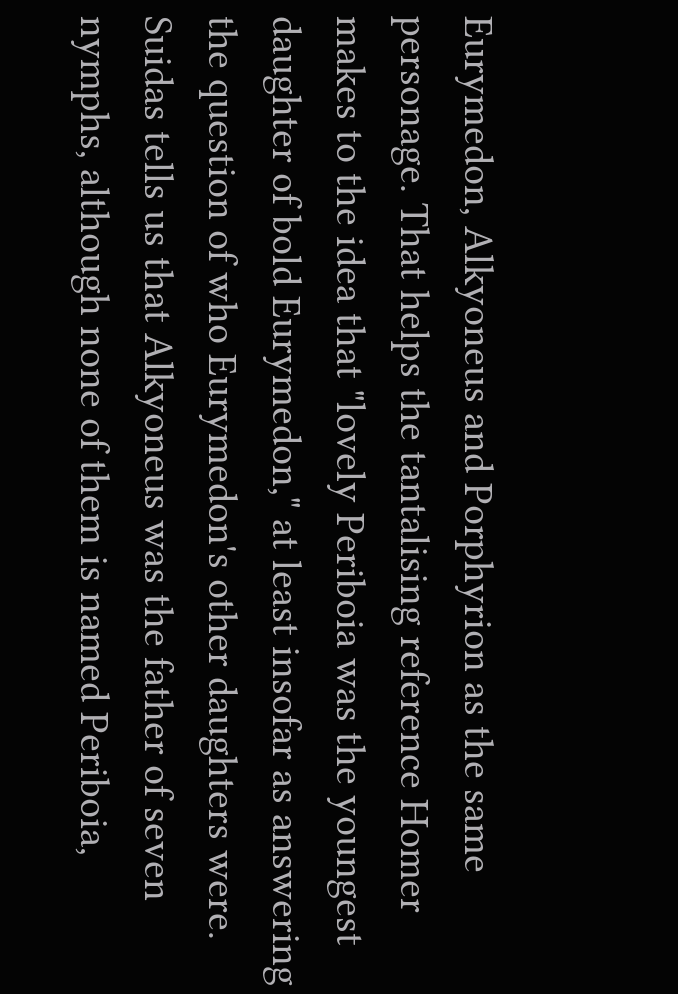Eurymedon, Alkyoneus and Porphyrion as the same personage. That helps the tantalising reference Homer makes to the idea that "lovely Periboia was the youngest daughter of bold Eurymedon," at least insofar as answering the question of who Eurymedon's other daughters were. Suidas tells us that Alkyoneus was the father of seven nymphs, although none of them is named Periboia,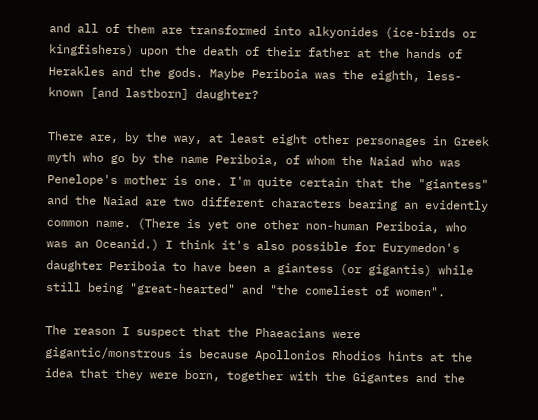and all of them are transformed into alkyonides (ice-birds or kingfishers) upon the death of their father at the hands of Herakles and the gods. Maybe Periboia was the eighth, less-known [and lastborn] daughter?

There are, by the way, at least eight other personages in Greek myth who go by the name Periboia, of whom the Naiad who was Penelope's mother is one. I'm quite certain that the "giantess" and the Naiad are two different characters bearing an evidently common name. (There is yet one other non-human Periboia, who was an Oceanid.) I think it's also possible for Eurymedon's daughter Periboia to have been a giantess (or gigantis) while still being "great-hearted" and "the comeliest of women".

The reason I suspect that the Phaeacians were gigantic/monstrous is because Apollonios Rhodios hints at the idea that they were born, together with the Gigantes and the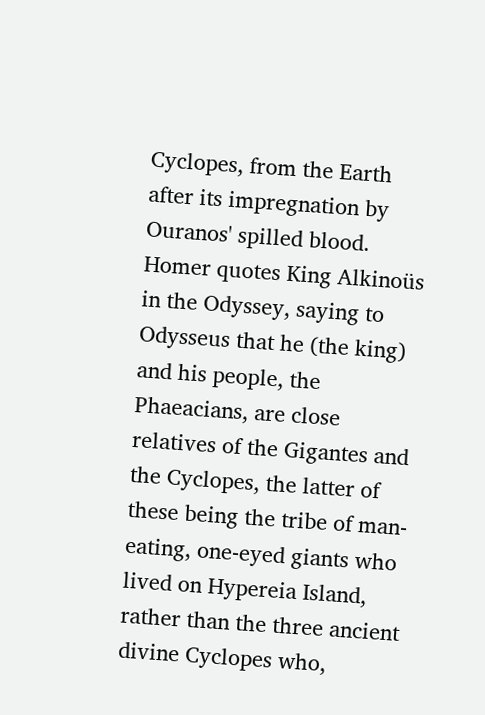Cyclopes, from the Earth after its impregnation by Ouranos' spilled blood. Homer quotes King Alkinoüs in the Odyssey, saying to Odysseus that he (the king) and his people, the Phaeacians, are close relatives of the Gigantes and the Cyclopes, the latter of these being the tribe of man-eating, one-eyed giants who lived on Hypereia Island, rather than the three ancient divine Cyclopes who,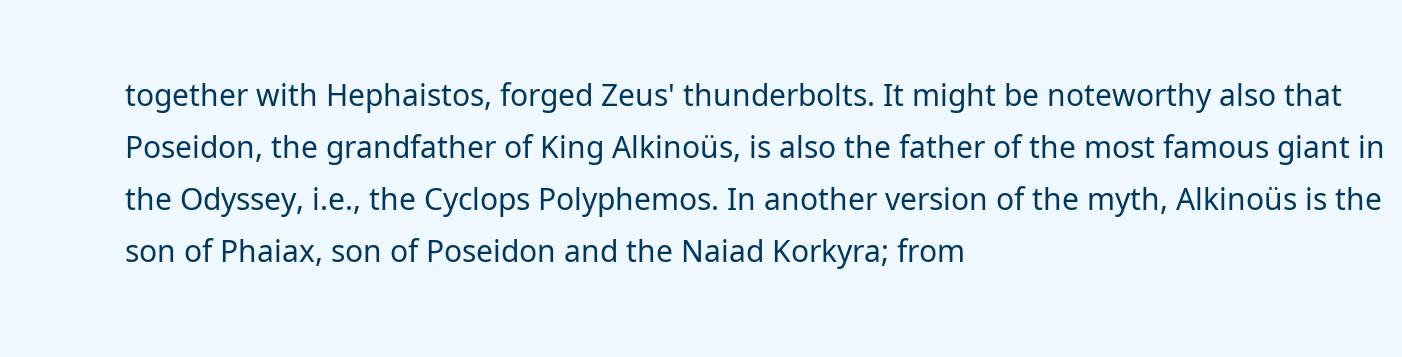together with Hephaistos, forged Zeus' thunderbolts. It might be noteworthy also that Poseidon, the grandfather of King Alkinoüs, is also the father of the most famous giant in the Odyssey, i.e., the Cyclops Polyphemos. In another version of the myth, Alkinoüs is the son of Phaiax, son of Poseidon and the Naiad Korkyra; from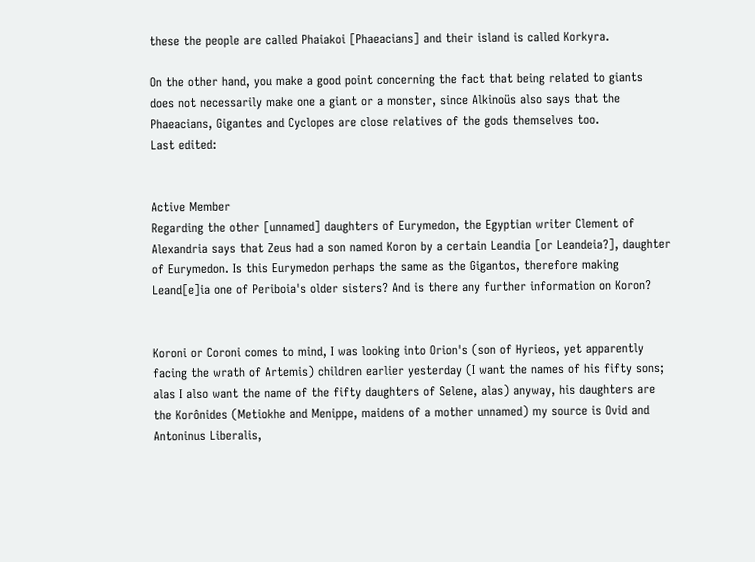these the people are called Phaiakoi [Phaeacians] and their island is called Korkyra.

On the other hand, you make a good point concerning the fact that being related to giants does not necessarily make one a giant or a monster, since Alkinoüs also says that the Phaeacians, Gigantes and Cyclopes are close relatives of the gods themselves too.
Last edited:


Active Member
Regarding the other [unnamed] daughters of Eurymedon, the Egyptian writer Clement of Alexandria says that Zeus had a son named Koron by a certain Leandia [or Leandeia?], daughter of Eurymedon. Is this Eurymedon perhaps the same as the Gigantos, therefore making Leand[e]ia one of Periboia's older sisters? And is there any further information on Koron?


Koroni or Coroni comes to mind, I was looking into Orion's (son of Hyrieos, yet apparently facing the wrath of Artemis) children earlier yesterday (I want the names of his fifty sons; alas I also want the name of the fifty daughters of Selene, alas) anyway, his daughters are the Korônides (Metiokhe and Menippe, maidens of a mother unnamed) my source is Ovid and Antoninus Liberalis,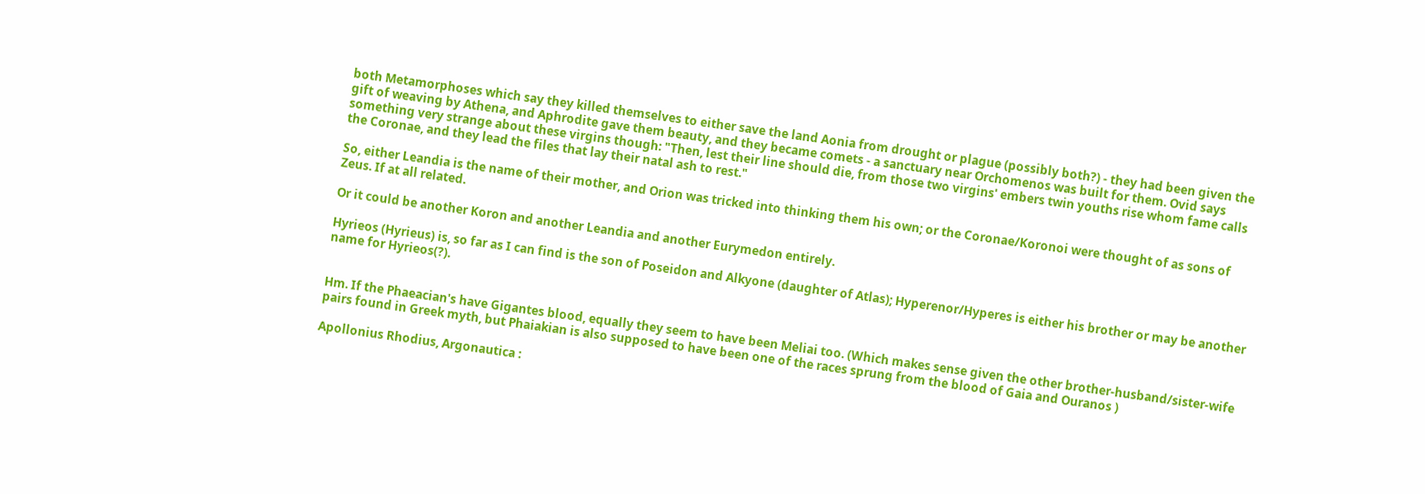both Metamorphoses which say they killed themselves to either save the land Aonia from drought or plague (possibly both?) - they had been given the gift of weaving by Athena, and Aphrodite gave them beauty, and they became comets - a sanctuary near Orchomenos was built for them. Ovid says something very strange about these virgins though: "Then, lest their line should die, from those two virgins' embers twin youths rise whom fame calls the Coronae, and they lead the files that lay their natal ash to rest."

So, either Leandia is the name of their mother, and Orion was tricked into thinking them his own; or the Coronae/Koronoi were thought of as sons of Zeus. If at all related.

Or it could be another Koron and another Leandia and another Eurymedon entirely.

Hyrieos (Hyrieus) is, so far as I can find is the son of Poseidon and Alkyone (daughter of Atlas); Hyperenor/Hyperes is either his brother or may be another name for Hyrieos(?).


Hm. If the Phaeacian's have Gigantes blood, equally they seem to have been Meliai too. (Which makes sense given the other brother-husband/sister-wife pairs found in Greek myth, but Phaiakian is also supposed to have been one of the races sprung from the blood of Gaia and Ouranos )

Apollonius Rhodius, Argonautica :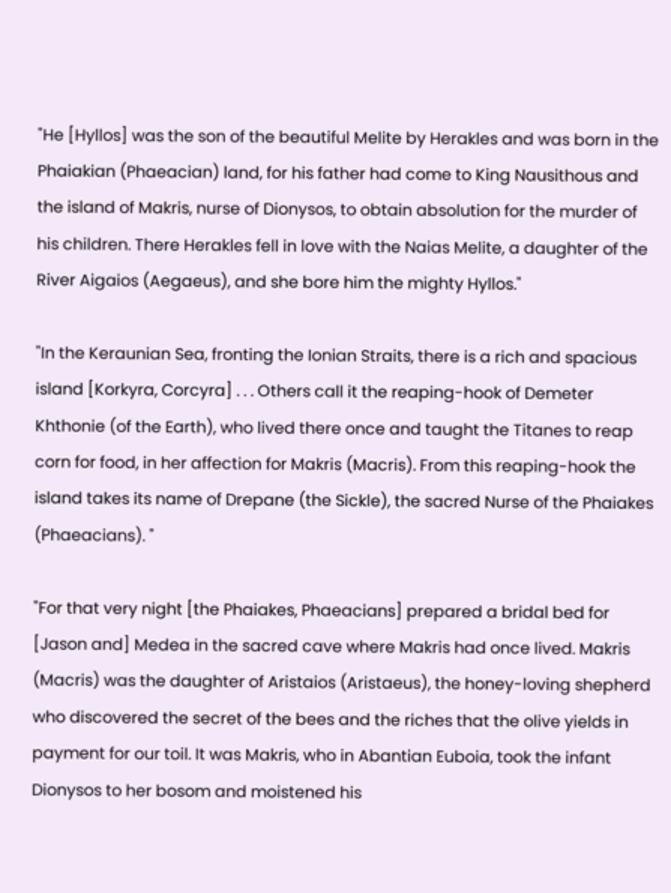"He [Hyllos] was the son of the beautiful Melite by Herakles and was born in the Phaiakian (Phaeacian) land, for his father had come to King Nausithous and the island of Makris, nurse of Dionysos, to obtain absolution for the murder of his children. There Herakles fell in love with the Naias Melite, a daughter of the River Aigaios (Aegaeus), and she bore him the mighty Hyllos."

"In the Keraunian Sea, fronting the Ionian Straits, there is a rich and spacious island [Korkyra, Corcyra] . . . Others call it the reaping-hook of Demeter Khthonie (of the Earth), who lived there once and taught the Titanes to reap corn for food, in her affection for Makris (Macris). From this reaping-hook the island takes its name of Drepane (the Sickle), the sacred Nurse of the Phaiakes (Phaeacians). "

"For that very night [the Phaiakes, Phaeacians] prepared a bridal bed for [Jason and] Medea in the sacred cave where Makris had once lived. Makris (Macris) was the daughter of Aristaios (Aristaeus), the honey-loving shepherd who discovered the secret of the bees and the riches that the olive yields in payment for our toil. It was Makris, who in Abantian Euboia, took the infant Dionysos to her bosom and moistened his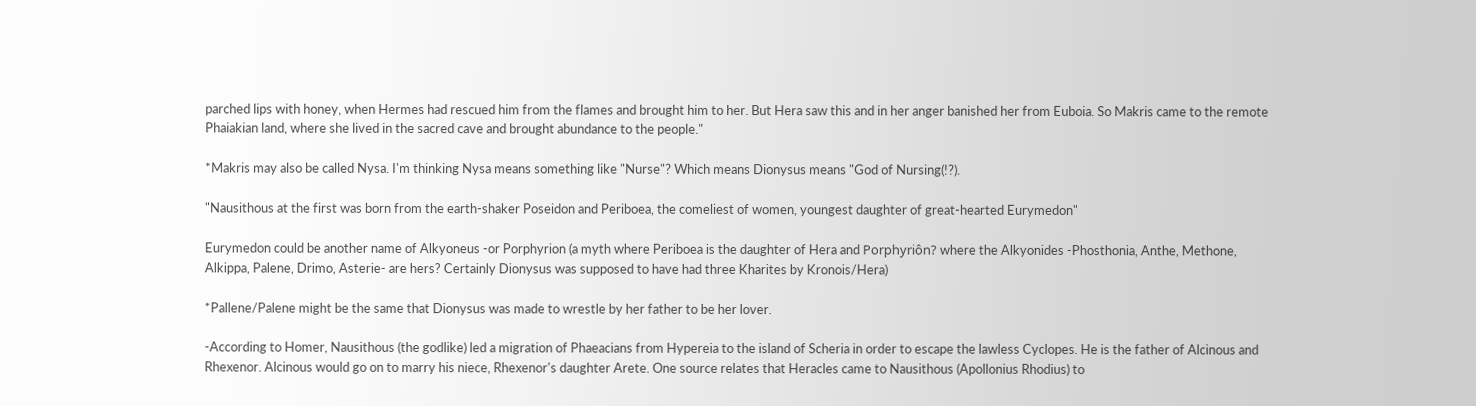parched lips with honey, when Hermes had rescued him from the flames and brought him to her. But Hera saw this and in her anger banished her from Euboia. So Makris came to the remote Phaiakian land, where she lived in the sacred cave and brought abundance to the people."

*Makris may also be called Nysa. I'm thinking Nysa means something like "Nurse"? Which means Dionysus means "God of Nursing(!?).

"Nausithous at the first was born from the earth-shaker Poseidon and Periboea, the comeliest of women, youngest daughter of great-hearted Eurymedon"

Eurymedon could be another name of Alkyoneus -or Porphyrion (a myth where Periboea is the daughter of Hera and Porphyriôn? where the Alkyonides -Phosthonia, Anthe, Methone, Alkippa, Palene, Drimo, Asterie- are hers? Certainly Dionysus was supposed to have had three Kharites by Kronois/Hera)

*Pallene/Palene might be the same that Dionysus was made to wrestle by her father to be her lover.

-According to Homer, Nausithous (the godlike) led a migration of Phaeacians from Hypereia to the island of Scheria in order to escape the lawless Cyclopes. He is the father of Alcinous and Rhexenor. Alcinous would go on to marry his niece, Rhexenor's daughter Arete. One source relates that Heracles came to Nausithous (Apollonius Rhodius) to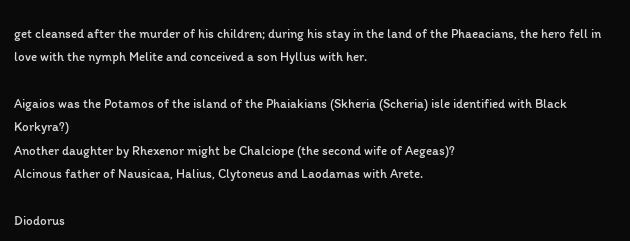get cleansed after the murder of his children; during his stay in the land of the Phaeacians, the hero fell in love with the nymph Melite and conceived a son Hyllus with her.

Aigaios was the Potamos of the island of the Phaiakians (Skheria (Scheria) isle identified with Black Korkyra?)
Another daughter by Rhexenor might be Chalciope (the second wife of Aegeas)?
Alcinous father of Nausicaa, Halius, Clytoneus and Laodamas with Arete.

Diodorus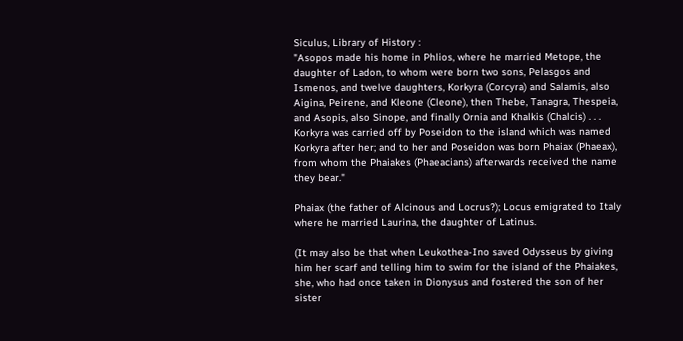Siculus, Library of History :
"Asopos made his home in Phlios, where he married Metope, the daughter of Ladon, to whom were born two sons, Pelasgos and Ismenos, and twelve daughters, Korkyra (Corcyra) and Salamis, also Aigina, Peirene, and Kleone (Cleone), then Thebe, Tanagra, Thespeia, and Asopis, also Sinope, and finally Ornia and Khalkis (Chalcis) . . .
Korkyra was carried off by Poseidon to the island which was named Korkyra after her; and to her and Poseidon was born Phaiax (Phaeax), from whom the Phaiakes (Phaeacians) afterwards received the name they bear."

Phaiax (the father of Alcinous and Locrus?); Locus emigrated to Italy where he married Laurina, the daughter of Latinus.

(It may also be that when Leukothea-Ino saved Odysseus by giving him her scarf and telling him to swim for the island of the Phaiakes, she, who had once taken in Dionysus and fostered the son of her sister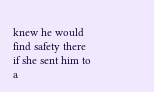knew he would find safety there if she sent him to a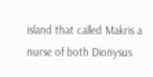island that called Makris a nurse of both Dionysus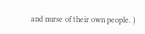and nurse of their own people. )